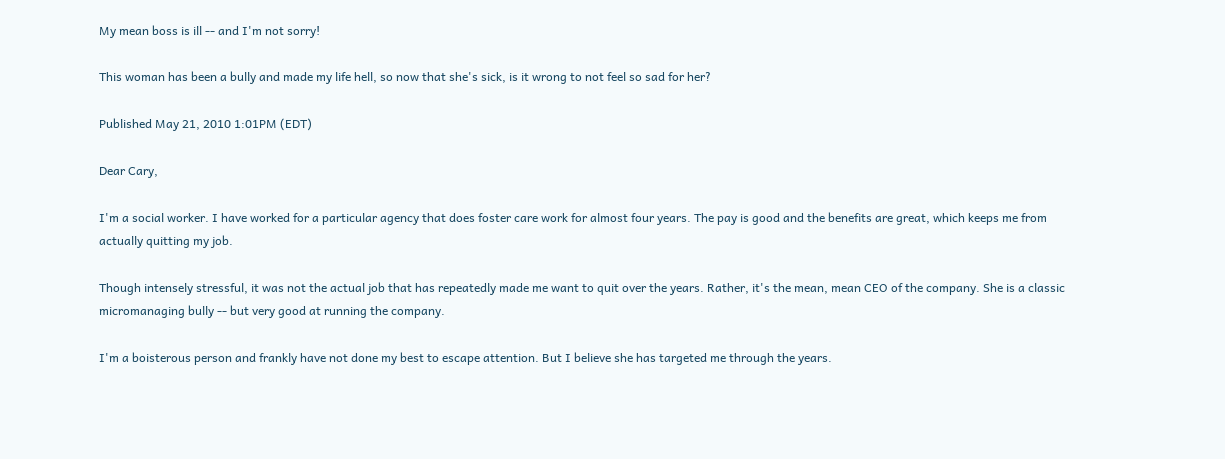My mean boss is ill -- and I'm not sorry!

This woman has been a bully and made my life hell, so now that she's sick, is it wrong to not feel so sad for her?

Published May 21, 2010 1:01PM (EDT)

Dear Cary,

I'm a social worker. I have worked for a particular agency that does foster care work for almost four years. The pay is good and the benefits are great, which keeps me from actually quitting my job.

Though intensely stressful, it was not the actual job that has repeatedly made me want to quit over the years. Rather, it's the mean, mean CEO of the company. She is a classic micromanaging bully -- but very good at running the company.

I'm a boisterous person and frankly have not done my best to escape attention. But I believe she has targeted me through the years.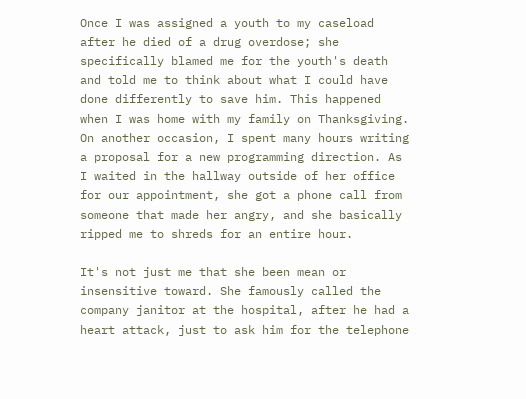Once I was assigned a youth to my caseload after he died of a drug overdose; she specifically blamed me for the youth's death and told me to think about what I could have done differently to save him. This happened when I was home with my family on Thanksgiving. On another occasion, I spent many hours writing a proposal for a new programming direction. As I waited in the hallway outside of her office for our appointment, she got a phone call from someone that made her angry, and she basically ripped me to shreds for an entire hour.

It's not just me that she been mean or insensitive toward. She famously called the company janitor at the hospital, after he had a heart attack, just to ask him for the telephone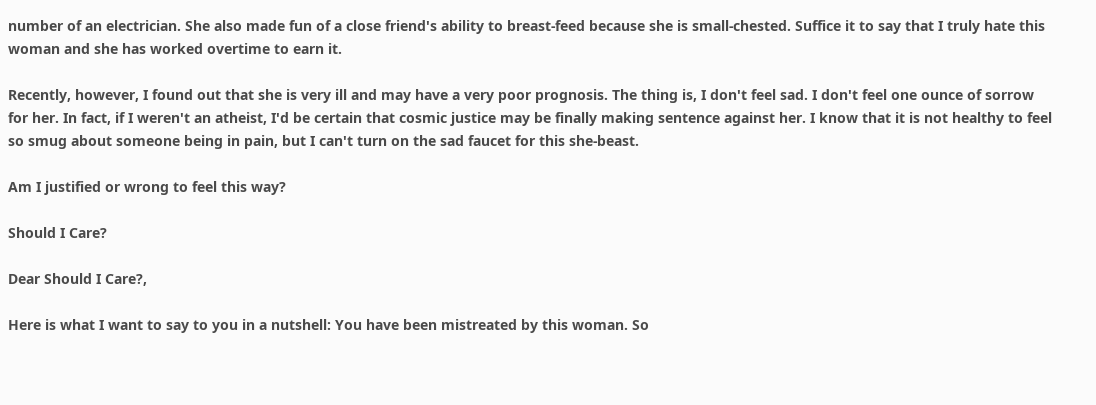number of an electrician. She also made fun of a close friend's ability to breast-feed because she is small-chested. Suffice it to say that I truly hate this woman and she has worked overtime to earn it.

Recently, however, I found out that she is very ill and may have a very poor prognosis. The thing is, I don't feel sad. I don't feel one ounce of sorrow for her. In fact, if I weren't an atheist, I'd be certain that cosmic justice may be finally making sentence against her. I know that it is not healthy to feel so smug about someone being in pain, but I can't turn on the sad faucet for this she-beast.

Am I justified or wrong to feel this way?

Should I Care?

Dear Should I Care?,

Here is what I want to say to you in a nutshell: You have been mistreated by this woman. So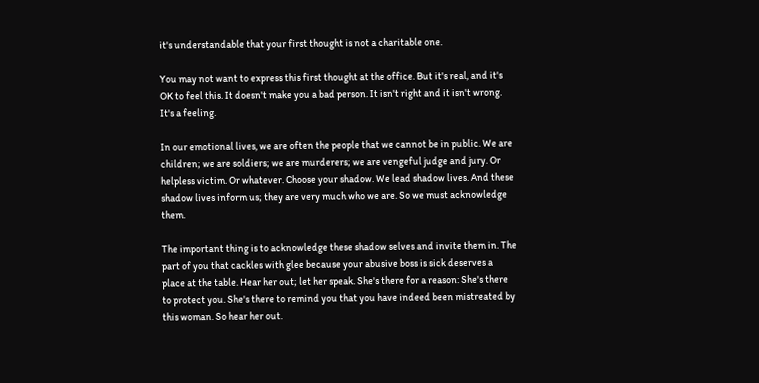it's understandable that your first thought is not a charitable one.

You may not want to express this first thought at the office. But it's real, and it's OK to feel this. It doesn't make you a bad person. It isn't right and it isn't wrong. It's a feeling.

In our emotional lives, we are often the people that we cannot be in public. We are children; we are soldiers; we are murderers; we are vengeful judge and jury. Or helpless victim. Or whatever. Choose your shadow. We lead shadow lives. And these shadow lives inform us; they are very much who we are. So we must acknowledge them.

The important thing is to acknowledge these shadow selves and invite them in. The part of you that cackles with glee because your abusive boss is sick deserves a place at the table. Hear her out; let her speak. She's there for a reason: She's there to protect you. She's there to remind you that you have indeed been mistreated by this woman. So hear her out.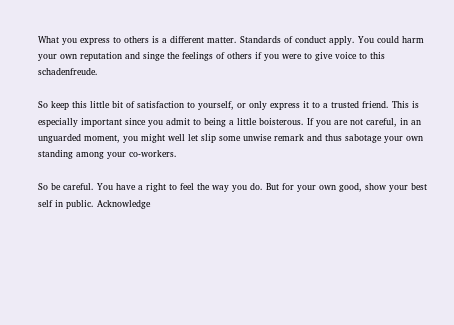What you express to others is a different matter. Standards of conduct apply. You could harm your own reputation and singe the feelings of others if you were to give voice to this schadenfreude.

So keep this little bit of satisfaction to yourself, or only express it to a trusted friend. This is especially important since you admit to being a little boisterous. If you are not careful, in an unguarded moment, you might well let slip some unwise remark and thus sabotage your own standing among your co-workers.

So be careful. You have a right to feel the way you do. But for your own good, show your best self in public. Acknowledge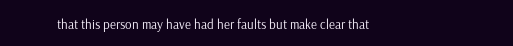that this person may have had her faults but make clear that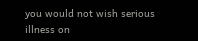you would not wish serious illness on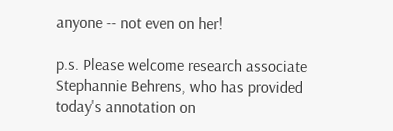anyone -- not even on her!

p.s. Please welcome research associate Stephannie Behrens, who has provided today's annotation on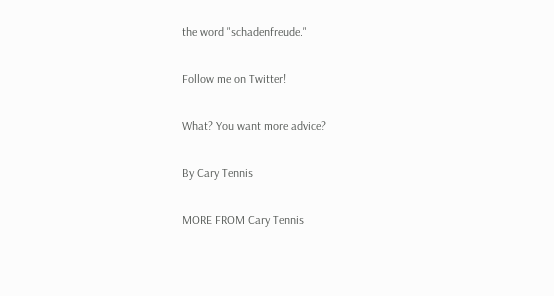the word "schadenfreude."

Follow me on Twitter!

What? You want more advice?

By Cary Tennis

MORE FROM Cary Tennis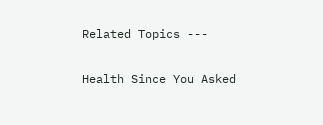Related Topics ---

Health Since You Asked